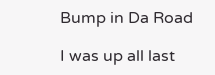Bump in Da Road

I was up all last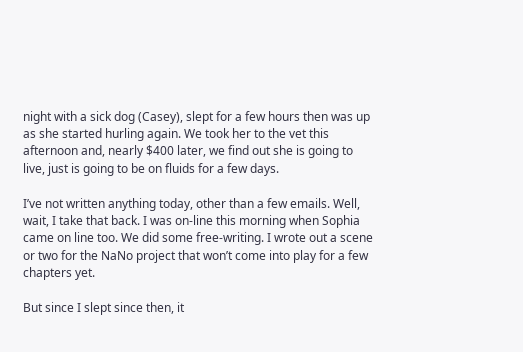night with a sick dog (Casey), slept for a few hours then was up as she started hurling again. We took her to the vet this afternoon and, nearly $400 later, we find out she is going to live, just is going to be on fluids for a few days.

I’ve not written anything today, other than a few emails. Well, wait, I take that back. I was on-line this morning when Sophia came on line too. We did some free-writing. I wrote out a scene or two for the NaNo project that won’t come into play for a few chapters yet.

But since I slept since then, it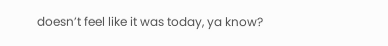doesn’t feel like it was today, ya know?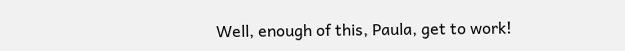Well, enough of this, Paula, get to work!